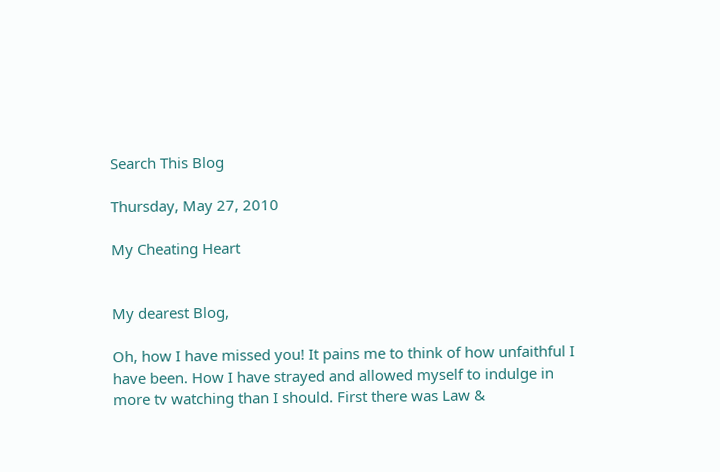Search This Blog

Thursday, May 27, 2010

My Cheating Heart


My dearest Blog,

Oh, how I have missed you! It pains me to think of how unfaithful I have been. How I have strayed and allowed myself to indulge in more tv watching than I should. First there was Law &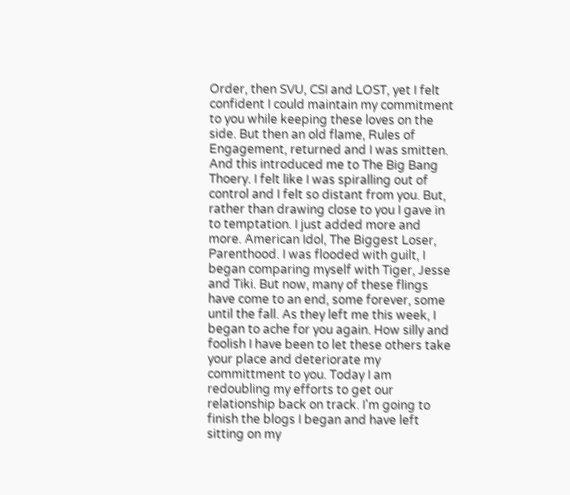Order, then SVU, CSI and LOST, yet I felt confident I could maintain my commitment to you while keeping these loves on the side. But then an old flame, Rules of Engagement, returned and I was smitten. And this introduced me to The Big Bang Thoery. I felt like I was spiralling out of control and I felt so distant from you. But, rather than drawing close to you I gave in to temptation. I just added more and more. American Idol, The Biggest Loser, Parenthood. I was flooded with guilt, I began comparing myself with Tiger, Jesse and Tiki. But now, many of these flings have come to an end, some forever, some until the fall. As they left me this week, I began to ache for you again. How silly and foolish I have been to let these others take your place and deteriorate my committment to you. Today I am redoubling my efforts to get our relationship back on track. I'm going to finish the blogs I began and have left sitting on my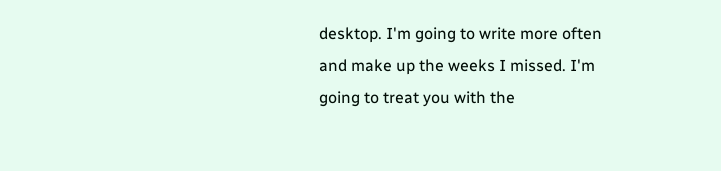desktop. I'm going to write more often and make up the weeks I missed. I'm going to treat you with the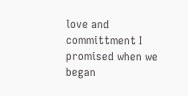love and committment I promised when we began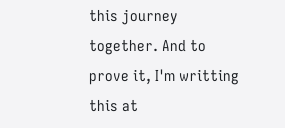this journey together. And to prove it, I'm writting this at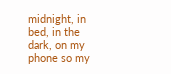midnight, in bed, in the dark, on my phone so my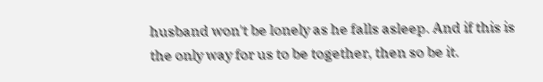husband won't be lonely as he falls asleep. And if this is the only way for us to be together, then so be it.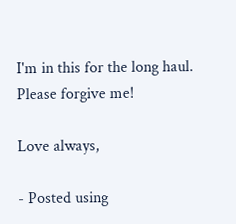I'm in this for the long haul. Please forgive me!

Love always,

- Posted using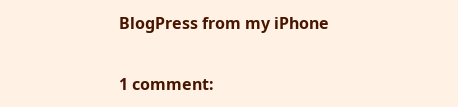BlogPress from my iPhone

1 comment: